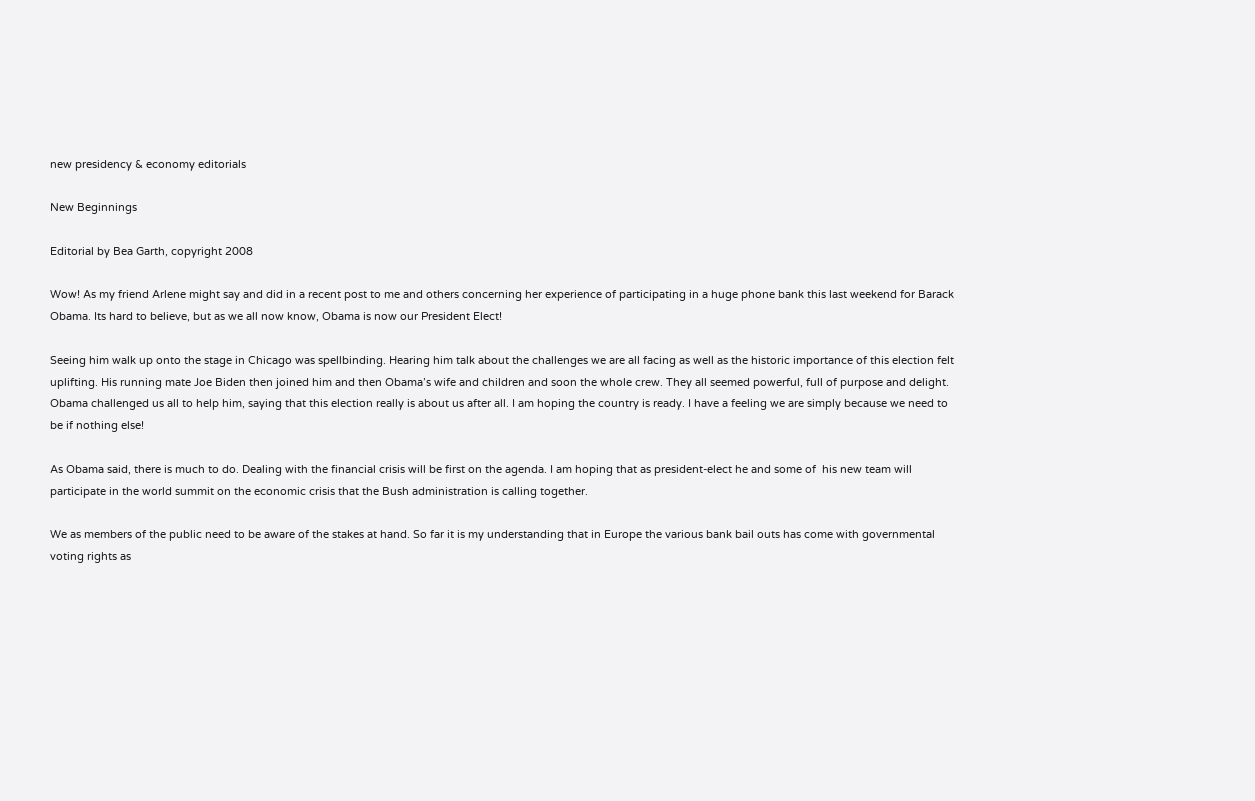new presidency & economy editorials

New Beginnings

Editorial by Bea Garth, copyright 2008

Wow! As my friend Arlene might say and did in a recent post to me and others concerning her experience of participating in a huge phone bank this last weekend for Barack Obama. Its hard to believe, but as we all now know, Obama is now our President Elect!

Seeing him walk up onto the stage in Chicago was spellbinding. Hearing him talk about the challenges we are all facing as well as the historic importance of this election felt uplifting. His running mate Joe Biden then joined him and then Obama’s wife and children and soon the whole crew. They all seemed powerful, full of purpose and delight.  Obama challenged us all to help him, saying that this election really is about us after all. I am hoping the country is ready. I have a feeling we are simply because we need to be if nothing else!

As Obama said, there is much to do. Dealing with the financial crisis will be first on the agenda. I am hoping that as president-elect he and some of  his new team will participate in the world summit on the economic crisis that the Bush administration is calling together.

We as members of the public need to be aware of the stakes at hand. So far it is my understanding that in Europe the various bank bail outs has come with governmental voting rights as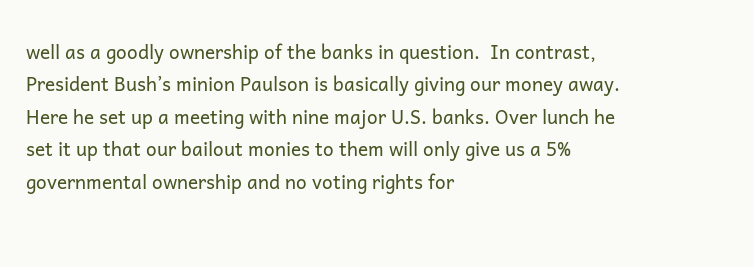well as a goodly ownership of the banks in question.  In contrast, President Bush’s minion Paulson is basically giving our money away. Here he set up a meeting with nine major U.S. banks. Over lunch he set it up that our bailout monies to them will only give us a 5% governmental ownership and no voting rights for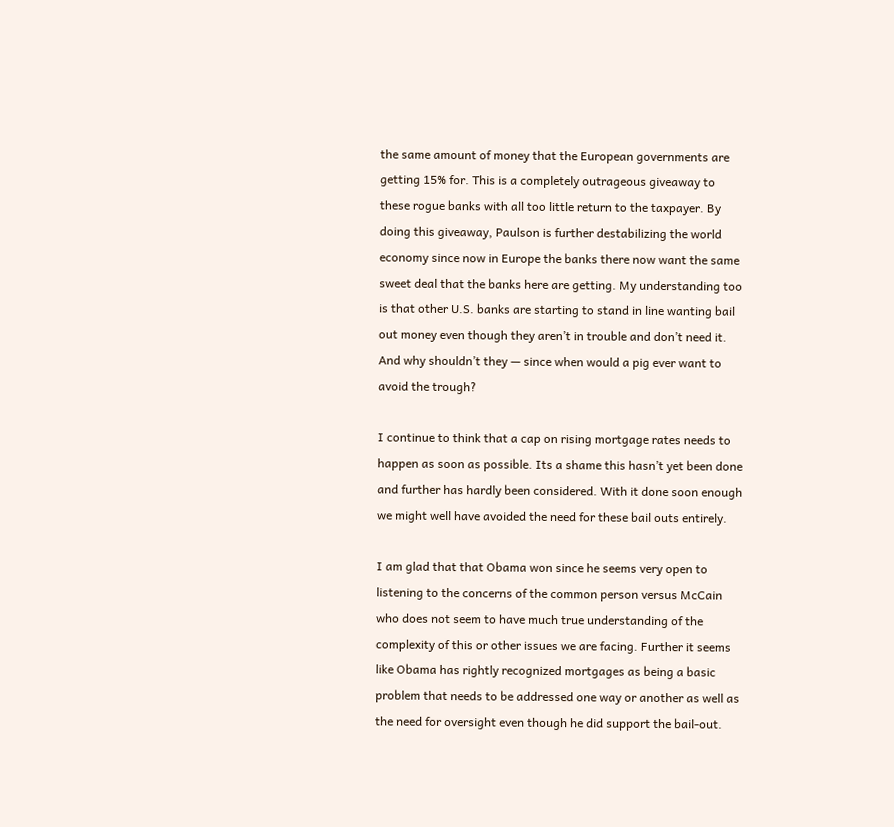the same amount of money that the European governments are getting 15% for. This is a completely outrageous giveaway to these rogue banks with all too little return to the taxpayer. By doing this giveaway, Paulson is further destabilizing the world economy since now in Europe the banks there now want the same sweet deal that the banks here are getting. My understanding too is that other U.S. banks are starting to stand in line wanting bail out money even though they aren’t in trouble and don’t need it. And why shouldn’t they — since when would a pig ever want to avoid the trough?

I continue to think that a cap on rising mortgage rates needs to happen as soon as possible. Its a shame this hasn’t yet been done and further has hardly been considered. With it done soon enough we might well have avoided the need for these bail outs entirely.

I am glad that that Obama won since he seems very open to listening to the concerns of the common person versus McCain who does not seem to have much true understanding of the complexity of this or other issues we are facing. Further it seems like Obama has rightly recognized mortgages as being a basic problem that needs to be addressed one way or another as well as the need for oversight even though he did support the bail-out.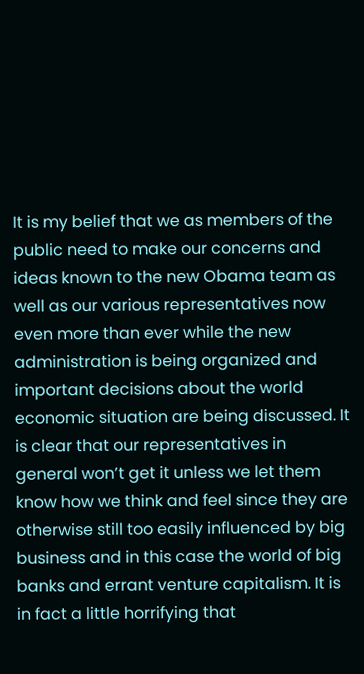It is my belief that we as members of the public need to make our concerns and ideas known to the new Obama team as well as our various representatives now even more than ever while the new administration is being organized and important decisions about the world economic situation are being discussed. It is clear that our representatives in general won’t get it unless we let them know how we think and feel since they are otherwise still too easily influenced by big business and in this case the world of big banks and errant venture capitalism. It is in fact a little horrifying that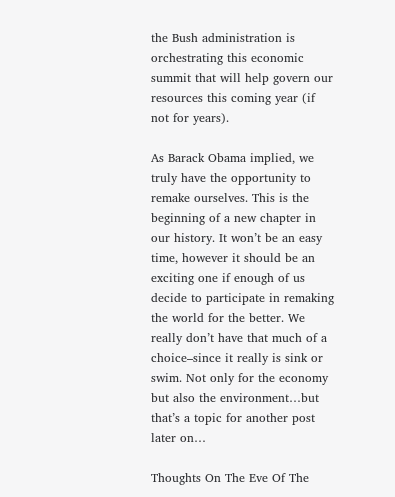the Bush administration is orchestrating this economic summit that will help govern our resources this coming year (if not for years).

As Barack Obama implied, we truly have the opportunity to remake ourselves. This is the beginning of a new chapter in our history. It won’t be an easy time, however it should be an exciting one if enough of us decide to participate in remaking the world for the better. We really don’t have that much of a choice–since it really is sink or swim. Not only for the economy but also the environment…but that’s a topic for another post later on…

Thoughts On The Eve Of The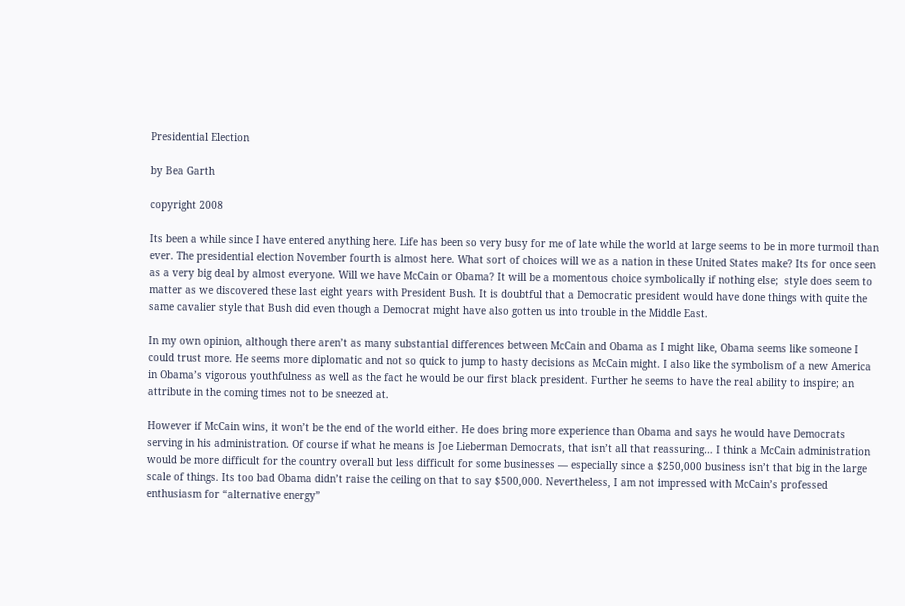Presidential Election

by Bea Garth

copyright 2008

Its been a while since I have entered anything here. Life has been so very busy for me of late while the world at large seems to be in more turmoil than ever. The presidential election November fourth is almost here. What sort of choices will we as a nation in these United States make? Its for once seen as a very big deal by almost everyone. Will we have McCain or Obama? It will be a momentous choice symbolically if nothing else;  style does seem to matter as we discovered these last eight years with President Bush. It is doubtful that a Democratic president would have done things with quite the same cavalier style that Bush did even though a Democrat might have also gotten us into trouble in the Middle East.

In my own opinion, although there aren’t as many substantial differences between McCain and Obama as I might like, Obama seems like someone I could trust more. He seems more diplomatic and not so quick to jump to hasty decisions as McCain might. I also like the symbolism of a new America in Obama’s vigorous youthfulness as well as the fact he would be our first black president. Further he seems to have the real ability to inspire; an attribute in the coming times not to be sneezed at.

However if McCain wins, it won’t be the end of the world either. He does bring more experience than Obama and says he would have Democrats serving in his administration. Of course if what he means is Joe Lieberman Democrats, that isn’t all that reassuring… I think a McCain administration would be more difficult for the country overall but less difficult for some businesses — especially since a $250,000 business isn’t that big in the large scale of things. Its too bad Obama didn’t raise the ceiling on that to say $500,000. Nevertheless, I am not impressed with McCain’s professed enthusiasm for “alternative energy”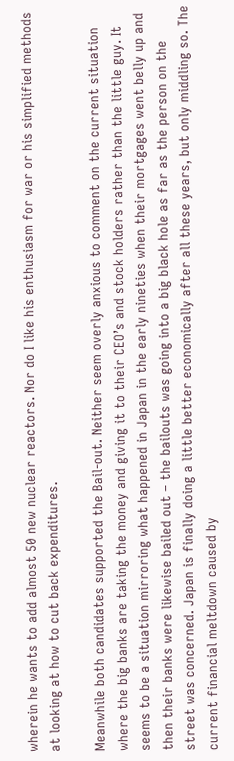wherein he wants to add almost 50 new nuclear reactors. Nor do I like his enthusiasm for war or his simplified methods at looking at how to cut back expenditures.

Meanwhile both candidates supported the Bail-out. Neither seem overly anxious to comment on the current situation where the big banks are taking the money and giving it to their CEO’s and stock holders rather than the little guy. It seems to be a situation mirroring what happened in Japan in the early nineties when their mortgages went belly up and then their banks were likewise bailed out – the bailouts was going into a big black hole as far as the person on the street was concerned. Japan is finally doing a little better economically after all these years, but only middling so. The current financial meltdown caused by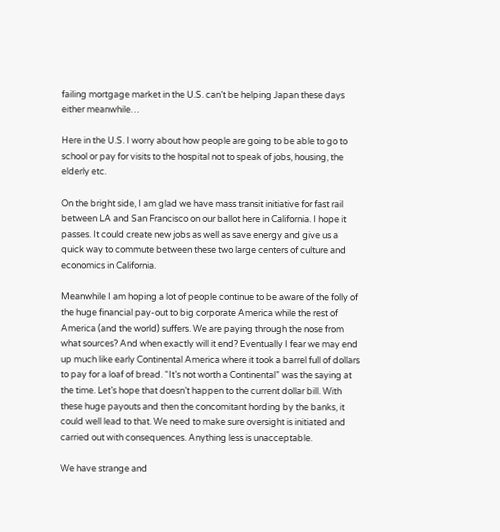failing mortgage market in the U.S. can’t be helping Japan these days either meanwhile…

Here in the U.S. I worry about how people are going to be able to go to school or pay for visits to the hospital not to speak of jobs, housing, the elderly etc.

On the bright side, I am glad we have mass transit initiative for fast rail between LA and San Francisco on our ballot here in California. I hope it passes. It could create new jobs as well as save energy and give us a quick way to commute between these two large centers of culture and economics in California.

Meanwhile I am hoping a lot of people continue to be aware of the folly of the huge financial pay-out to big corporate America while the rest of America (and the world) suffers. We are paying through the nose from what sources? And when exactly will it end? Eventually I fear we may end up much like early Continental America where it took a barrel full of dollars to pay for a loaf of bread. “It’s not worth a Continental” was the saying at the time. Let’s hope that doesn’t happen to the current dollar bill. With these huge payouts and then the concomitant hording by the banks, it could well lead to that. We need to make sure oversight is initiated and carried out with consequences. Anything less is unacceptable.

We have strange and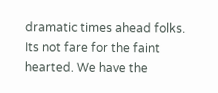dramatic times ahead folks. Its not fare for the faint hearted. We have the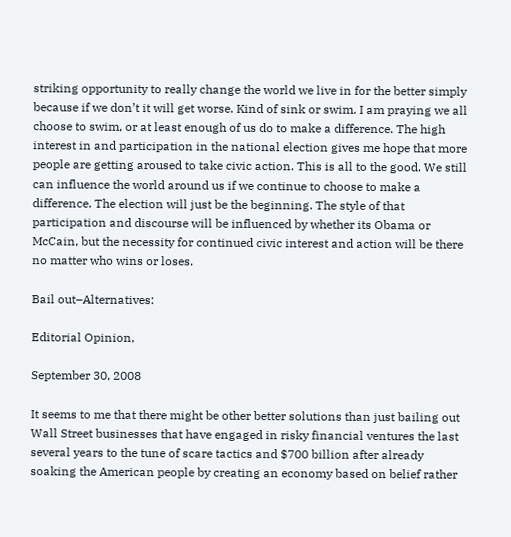striking opportunity to really change the world we live in for the better simply because if we don’t it will get worse. Kind of sink or swim. I am praying we all choose to swim, or at least enough of us do to make a difference. The high interest in and participation in the national election gives me hope that more people are getting aroused to take civic action. This is all to the good. We still can influence the world around us if we continue to choose to make a difference. The election will just be the beginning. The style of that participation and discourse will be influenced by whether its Obama or McCain, but the necessity for continued civic interest and action will be there no matter who wins or loses.

Bail out–Alternatives:

Editorial Opinion,

September 30, 2008

It seems to me that there might be other better solutions than just bailing out Wall Street businesses that have engaged in risky financial ventures the last several years to the tune of scare tactics and $700 billion after already soaking the American people by creating an economy based on belief rather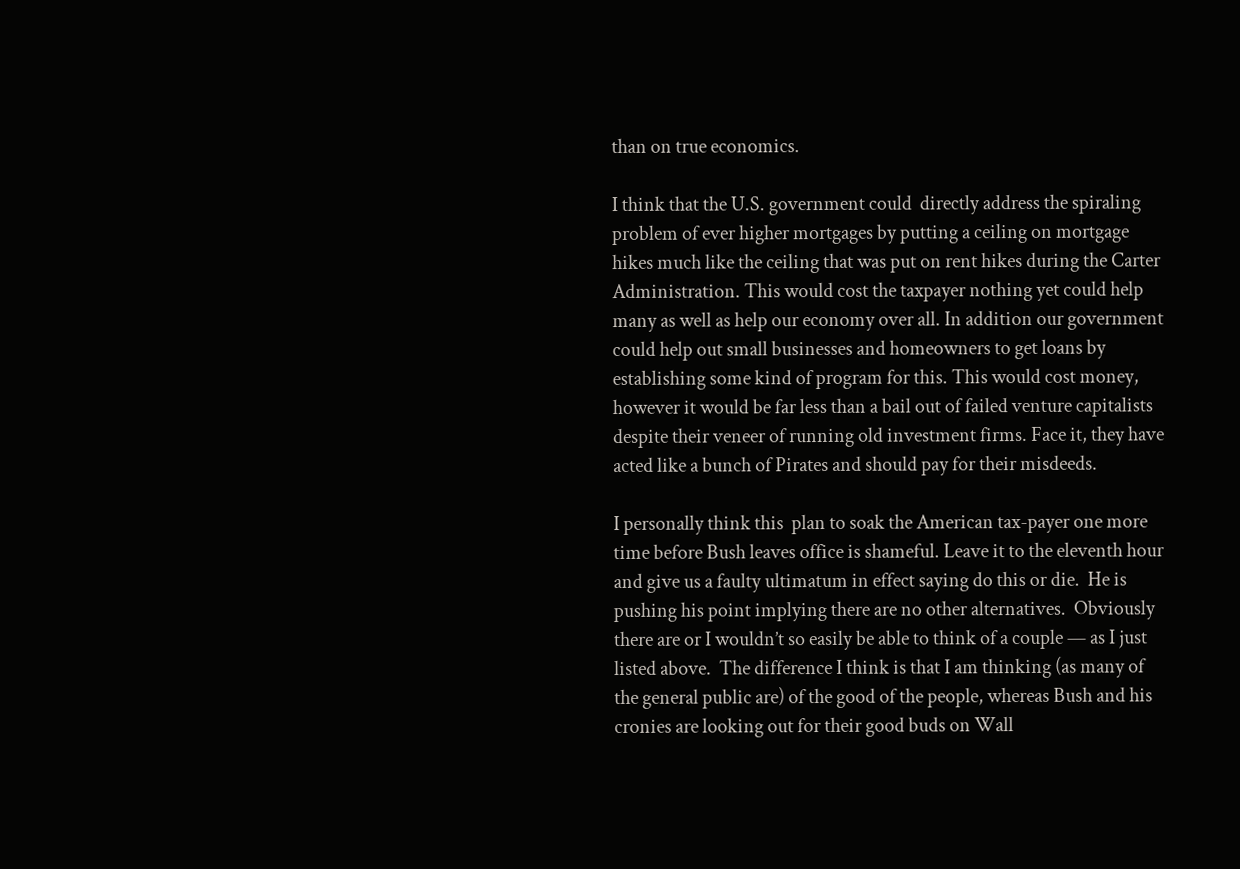than on true economics.

I think that the U.S. government could  directly address the spiraling problem of ever higher mortgages by putting a ceiling on mortgage hikes much like the ceiling that was put on rent hikes during the Carter Administration. This would cost the taxpayer nothing yet could help many as well as help our economy over all. In addition our government could help out small businesses and homeowners to get loans by establishing some kind of program for this. This would cost money, however it would be far less than a bail out of failed venture capitalists despite their veneer of running old investment firms. Face it, they have acted like a bunch of Pirates and should pay for their misdeeds.

I personally think this  plan to soak the American tax-payer one more time before Bush leaves office is shameful. Leave it to the eleventh hour and give us a faulty ultimatum in effect saying do this or die.  He is pushing his point implying there are no other alternatives.  Obviously there are or I wouldn’t so easily be able to think of a couple — as I just listed above.  The difference I think is that I am thinking (as many of the general public are) of the good of the people, whereas Bush and his cronies are looking out for their good buds on Wall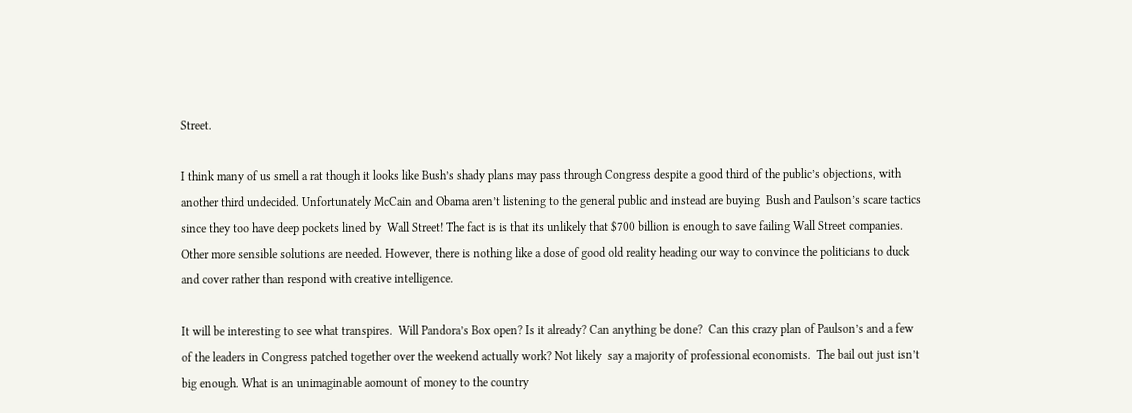Street.

I think many of us smell a rat though it looks like Bush’s shady plans may pass through Congress despite a good third of the public’s objections, with another third undecided. Unfortunately McCain and Obama aren’t listening to the general public and instead are buying  Bush and Paulson’s scare tactics since they too have deep pockets lined by  Wall Street! The fact is is that its unlikely that $700 billion is enough to save failing Wall Street companies. Other more sensible solutions are needed. However, there is nothing like a dose of good old reality heading our way to convince the politicians to duck and cover rather than respond with creative intelligence.

It will be interesting to see what transpires.  Will Pandora’s Box open? Is it already? Can anything be done?  Can this crazy plan of Paulson’s and a few of the leaders in Congress patched together over the weekend actually work? Not likely  say a majority of professional economists.  The bail out just isn’t big enough. What is an unimaginable aomount of money to the country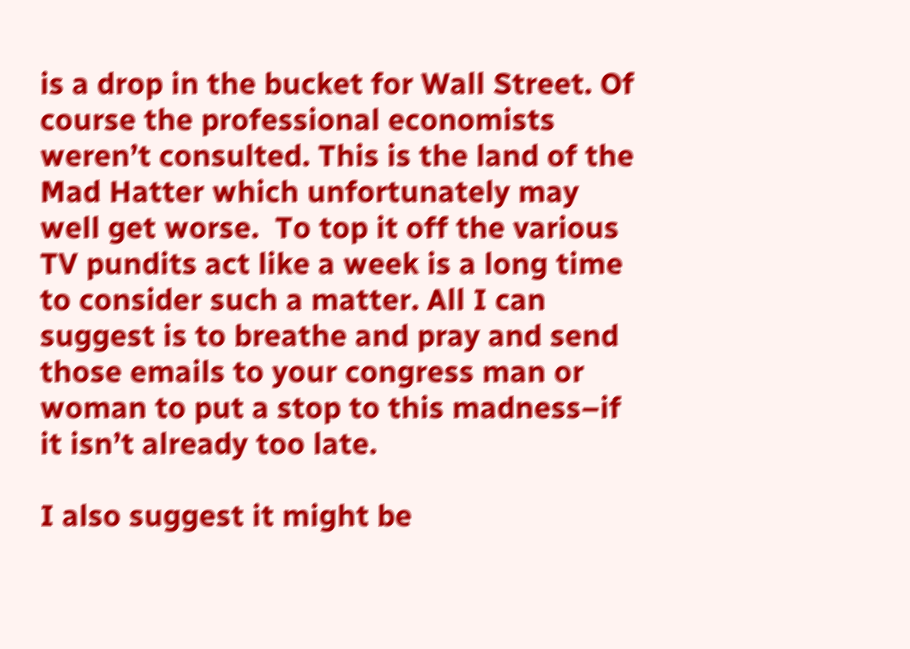is a drop in the bucket for Wall Street. Of course the professional economists weren’t consulted. This is the land of the Mad Hatter which unfortunately may well get worse.  To top it off the various TV pundits act like a week is a long time to consider such a matter. All I can suggest is to breathe and pray and send those emails to your congress man or woman to put a stop to this madness–if it isn’t already too late.

I also suggest it might be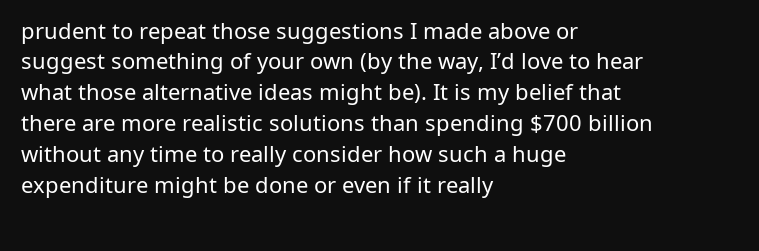prudent to repeat those suggestions I made above or suggest something of your own (by the way, I’d love to hear what those alternative ideas might be). It is my belief that there are more realistic solutions than spending $700 billion without any time to really consider how such a huge expenditure might be done or even if it really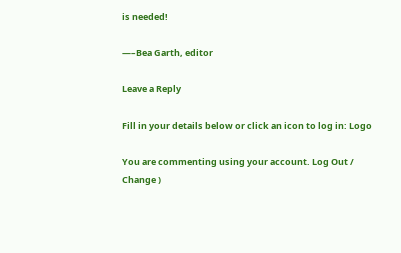is needed!

—–Bea Garth, editor

Leave a Reply

Fill in your details below or click an icon to log in: Logo

You are commenting using your account. Log Out /  Change )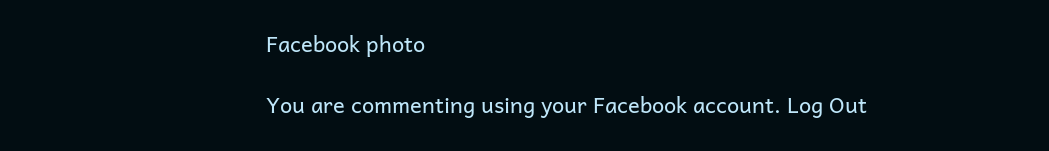Facebook photo

You are commenting using your Facebook account. Log Out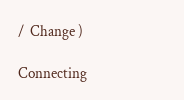/  Change )

Connecting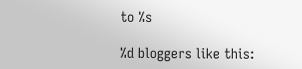to %s

%d bloggers like this: